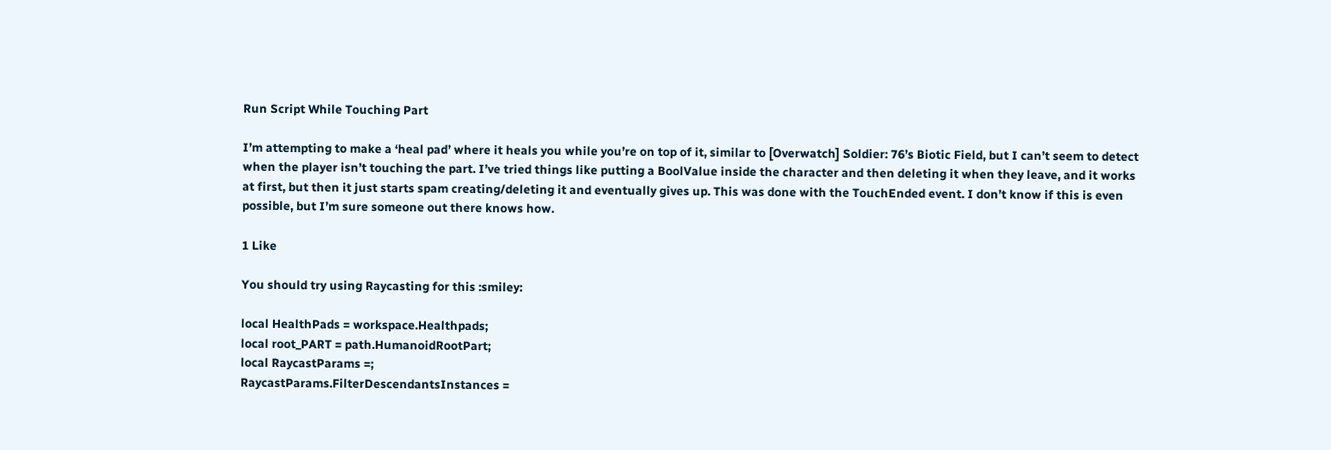Run Script While Touching Part

I’m attempting to make a ‘heal pad’ where it heals you while you’re on top of it, similar to [Overwatch] Soldier: 76’s Biotic Field, but I can’t seem to detect when the player isn’t touching the part. I’ve tried things like putting a BoolValue inside the character and then deleting it when they leave, and it works at first, but then it just starts spam creating/deleting it and eventually gives up. This was done with the TouchEnded event. I don’t know if this is even possible, but I’m sure someone out there knows how.

1 Like

You should try using Raycasting for this :smiley:

local HealthPads = workspace.Healthpads;
local root_PART = path.HumanoidRootPart;
local RaycastParams =;
RaycastParams.FilterDescendantsInstances =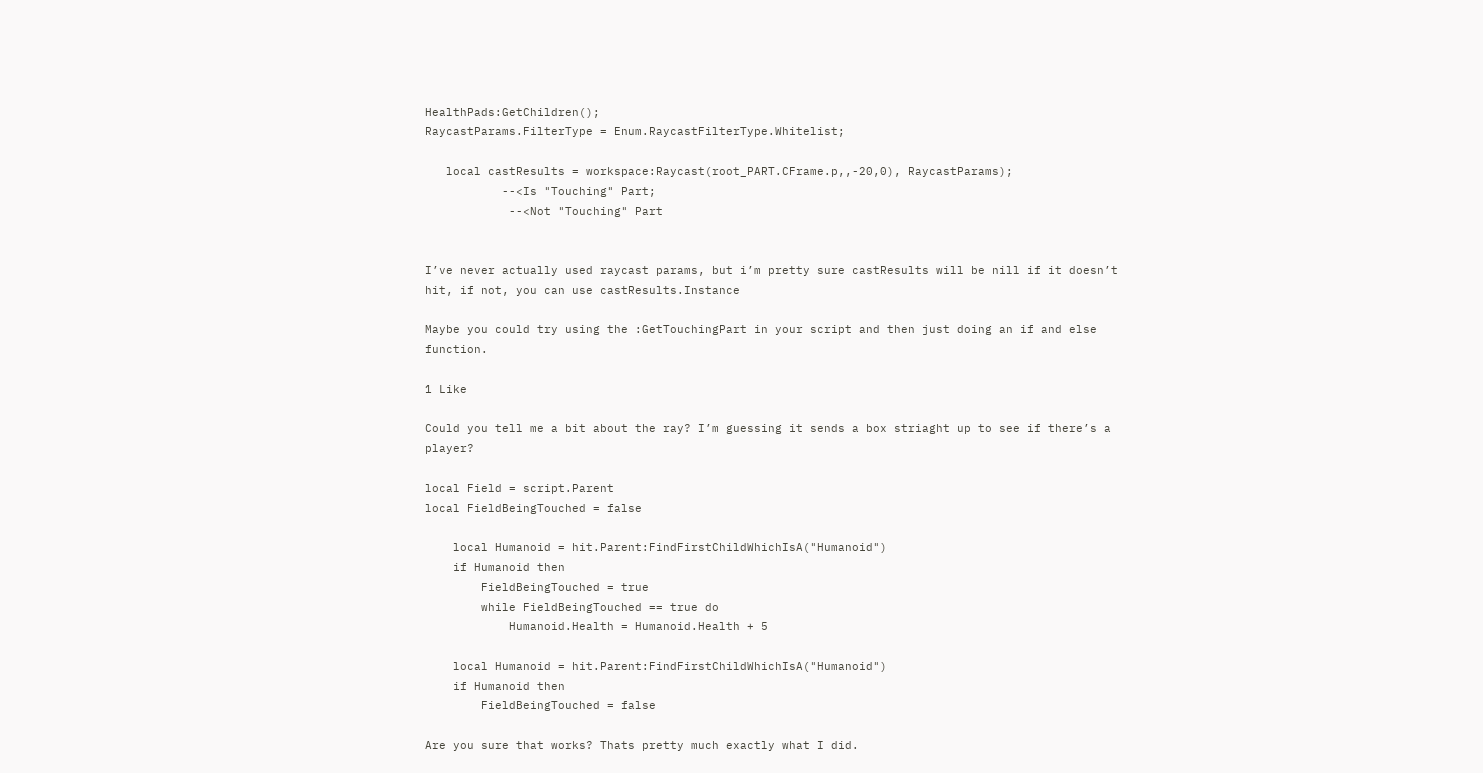HealthPads:GetChildren();
RaycastParams.FilterType = Enum.RaycastFilterType.Whitelist;

   local castResults = workspace:Raycast(root_PART.CFrame.p,,-20,0), RaycastParams);
           --<Is "Touching" Part;
            --<Not "Touching" Part


I’ve never actually used raycast params, but i’m pretty sure castResults will be nill if it doesn’t hit, if not, you can use castResults.Instance

Maybe you could try using the :GetTouchingPart in your script and then just doing an if and else function.

1 Like

Could you tell me a bit about the ray? I’m guessing it sends a box striaght up to see if there’s a player?

local Field = script.Parent
local FieldBeingTouched = false

    local Humanoid = hit.Parent:FindFirstChildWhichIsA("Humanoid")
    if Humanoid then
        FieldBeingTouched = true
        while FieldBeingTouched == true do
            Humanoid.Health = Humanoid.Health + 5

    local Humanoid = hit.Parent:FindFirstChildWhichIsA("Humanoid")
    if Humanoid then
        FieldBeingTouched = false

Are you sure that works? Thats pretty much exactly what I did.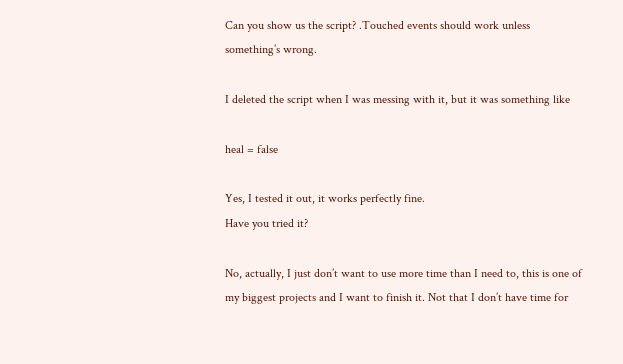Can you show us the script? .Touched events should work unless something’s wrong.

I deleted the script when I was messing with it, but it was something like

heal = false

Yes, I tested it out, it works perfectly fine.
Have you tried it?

No, actually, I just don’t want to use more time than I need to, this is one of my biggest projects and I want to finish it. Not that I don’t have time for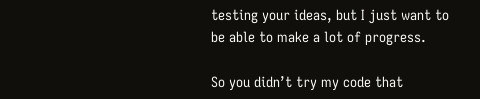testing your ideas, but I just want to be able to make a lot of progress.

So you didn’t try my code that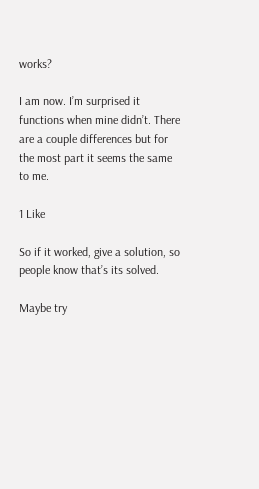works?

I am now. I’m surprised it functions when mine didn’t. There are a couple differences but for the most part it seems the same to me.

1 Like

So if it worked, give a solution, so people know that’s its solved.

Maybe try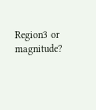Region3 or magnitude?